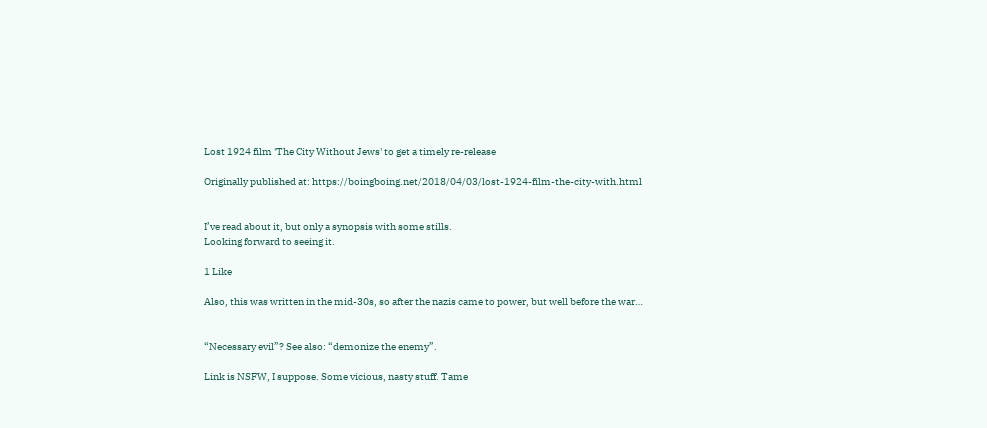Lost 1924 film 'The City Without Jews' to get a timely re-release

Originally published at: https://boingboing.net/2018/04/03/lost-1924-film-the-city-with.html


I’ve read about it, but only a synopsis with some stills.
Looking forward to seeing it.

1 Like

Also, this was written in the mid-30s, so after the nazis came to power, but well before the war…


“Necessary evil”? See also: “demonize the enemy”.

Link is NSFW, I suppose. Some vicious, nasty stuff. Tame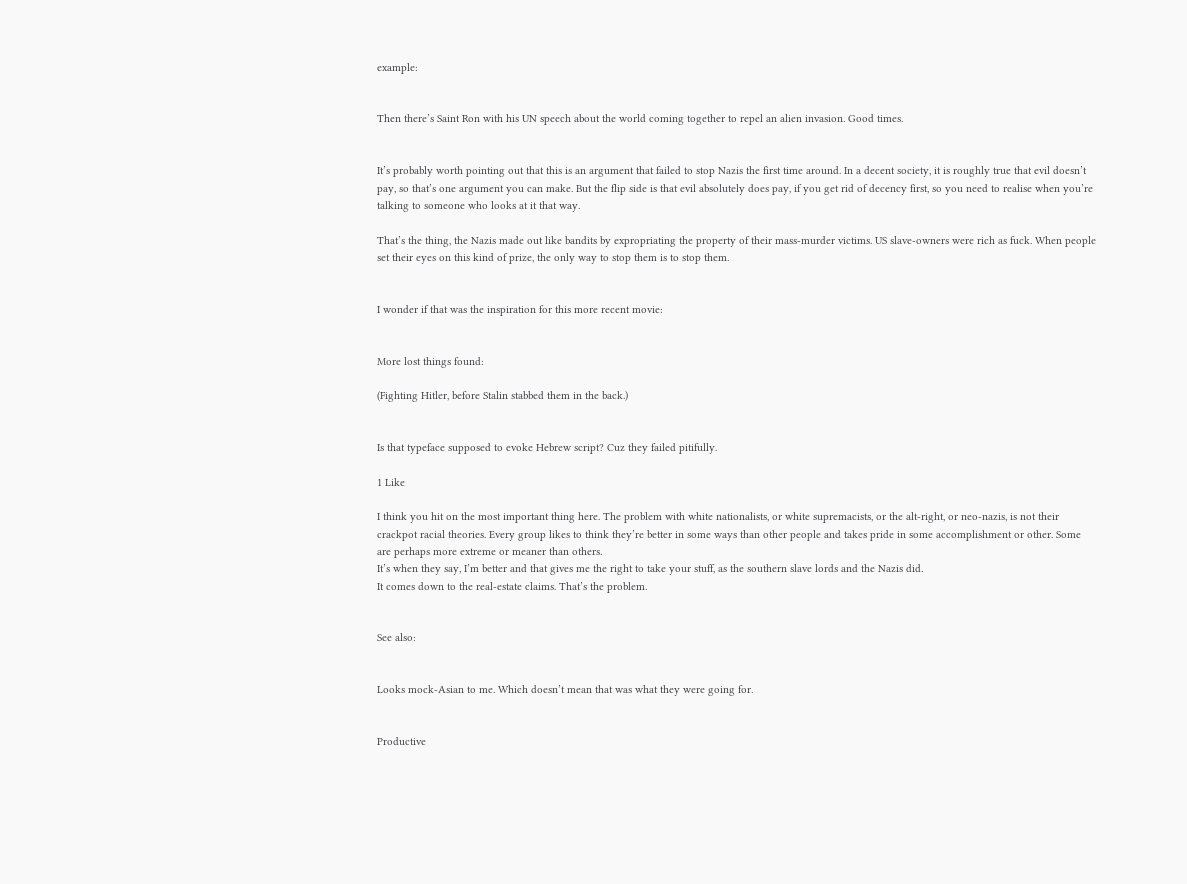example:


Then there’s Saint Ron with his UN speech about the world coming together to repel an alien invasion. Good times.


It’s probably worth pointing out that this is an argument that failed to stop Nazis the first time around. In a decent society, it is roughly true that evil doesn’t pay, so that’s one argument you can make. But the flip side is that evil absolutely does pay, if you get rid of decency first, so you need to realise when you’re talking to someone who looks at it that way.

That’s the thing, the Nazis made out like bandits by expropriating the property of their mass-murder victims. US slave-owners were rich as fuck. When people set their eyes on this kind of prize, the only way to stop them is to stop them.


I wonder if that was the inspiration for this more recent movie:


More lost things found:

(Fighting Hitler, before Stalin stabbed them in the back.)


Is that typeface supposed to evoke Hebrew script? Cuz they failed pitifully.

1 Like

I think you hit on the most important thing here. The problem with white nationalists, or white supremacists, or the alt-right, or neo-nazis, is not their crackpot racial theories. Every group likes to think they’re better in some ways than other people and takes pride in some accomplishment or other. Some are perhaps more extreme or meaner than others.
It’s when they say, I’m better and that gives me the right to take your stuff, as the southern slave lords and the Nazis did.
It comes down to the real-estate claims. That’s the problem.


See also:


Looks mock-Asian to me. Which doesn’t mean that was what they were going for.


Productive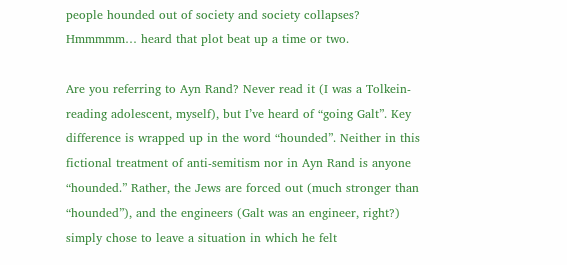people hounded out of society and society collapses? Hmmmmm… heard that plot beat up a time or two.

Are you referring to Ayn Rand? Never read it (I was a Tolkein-reading adolescent, myself), but I’ve heard of “going Galt”. Key difference is wrapped up in the word “hounded”. Neither in this fictional treatment of anti-semitism nor in Ayn Rand is anyone “hounded.” Rather, the Jews are forced out (much stronger than “hounded”), and the engineers (Galt was an engineer, right?) simply chose to leave a situation in which he felt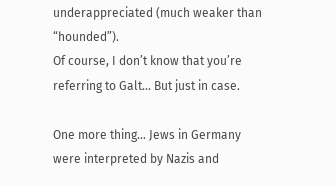underappreciated (much weaker than “hounded”).
Of course, I don’t know that you’re referring to Galt… But just in case.

One more thing… Jews in Germany were interpreted by Nazis and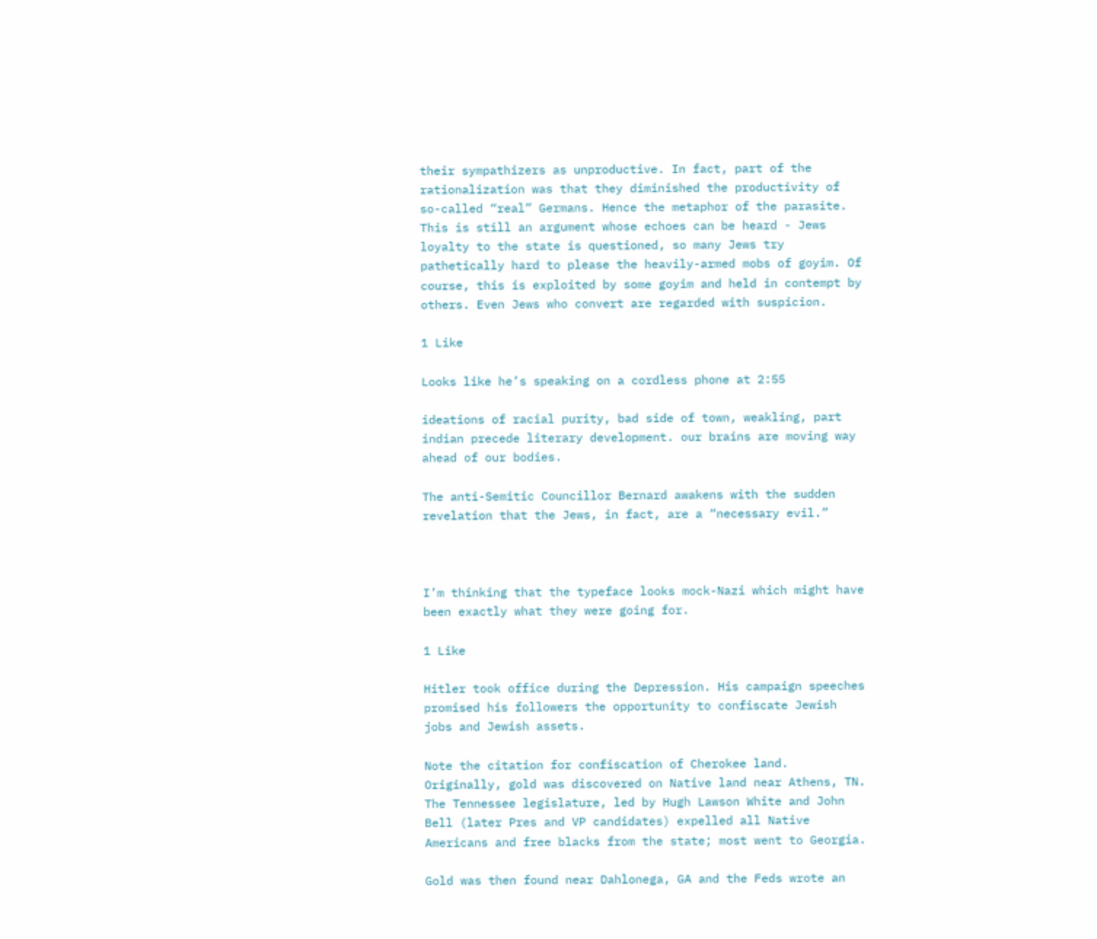their sympathizers as unproductive. In fact, part of the rationalization was that they diminished the productivity of so-called “real” Germans. Hence the metaphor of the parasite. This is still an argument whose echoes can be heard - Jews loyalty to the state is questioned, so many Jews try pathetically hard to please the heavily-armed mobs of goyim. Of course, this is exploited by some goyim and held in contempt by others. Even Jews who convert are regarded with suspicion.

1 Like

Looks like he’s speaking on a cordless phone at 2:55

ideations of racial purity, bad side of town, weakling, part indian precede literary development. our brains are moving way ahead of our bodies.

The anti-Semitic Councillor Bernard awakens with the sudden revelation that the Jews, in fact, are a “necessary evil.”



I’m thinking that the typeface looks mock-Nazi which might have been exactly what they were going for.

1 Like

Hitler took office during the Depression. His campaign speeches promised his followers the opportunity to confiscate Jewish jobs and Jewish assets.

Note the citation for confiscation of Cherokee land. Originally, gold was discovered on Native land near Athens, TN. The Tennessee legislature, led by Hugh Lawson White and John Bell (later Pres and VP candidates) expelled all Native Americans and free blacks from the state; most went to Georgia.

Gold was then found near Dahlonega, GA and the Feds wrote an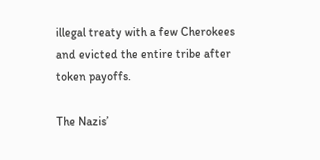illegal treaty with a few Cherokees and evicted the entire tribe after token payoffs.

The Nazis’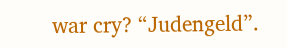war cry? “Judengeld”.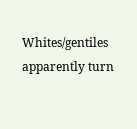Whites/gentiles apparently turn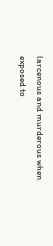larcenous and murderous when exposed to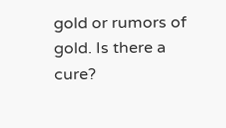gold or rumors of gold. Is there a cure?